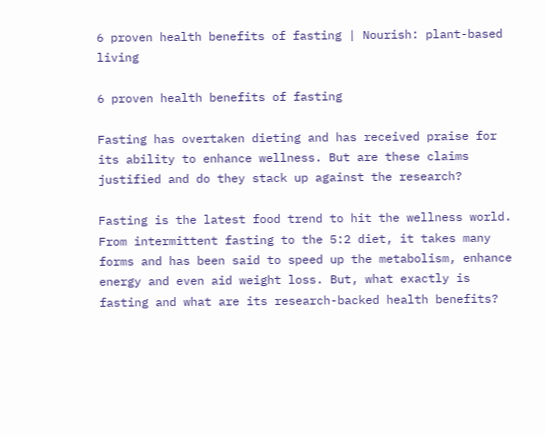6 proven health benefits of fasting | Nourish: plant-based living

6 proven health benefits of fasting

Fasting has overtaken dieting and has received praise for its ability to enhance wellness. But are these claims justified and do they stack up against the research?

Fasting is the latest food trend to hit the wellness world. From intermittent fasting to the 5:2 diet, it takes many forms and has been said to speed up the metabolism, enhance energy and even aid weight loss. But, what exactly is fasting and what are its research-backed health benefits?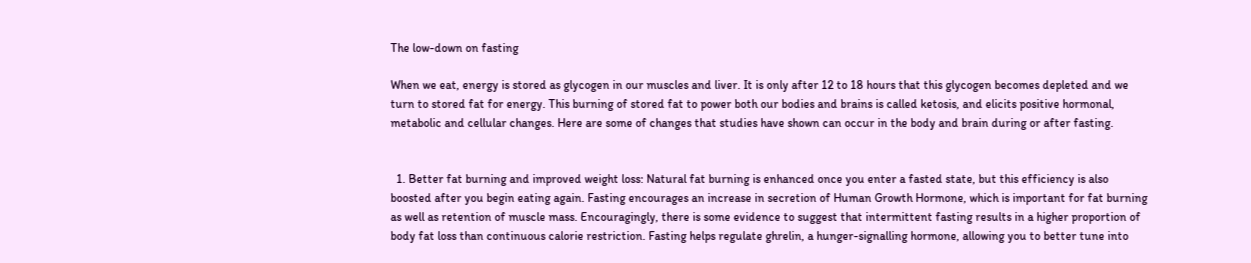The low-down on fasting

When we eat, energy is stored as glycogen in our muscles and liver. It is only after 12 to 18 hours that this glycogen becomes depleted and we turn to stored fat for energy. This burning of stored fat to power both our bodies and brains is called ketosis, and elicits positive hormonal, metabolic and cellular changes. Here are some of changes that studies have shown can occur in the body and brain during or after fasting.


  1. Better fat burning and improved weight loss: Natural fat burning is enhanced once you enter a fasted state, but this efficiency is also boosted after you begin eating again. Fasting encourages an increase in secretion of Human Growth Hormone, which is important for fat burning as well as retention of muscle mass. Encouragingly, there is some evidence to suggest that intermittent fasting results in a higher proportion of body fat loss than continuous calorie restriction. Fasting helps regulate ghrelin, a hunger-signalling hormone, allowing you to better tune into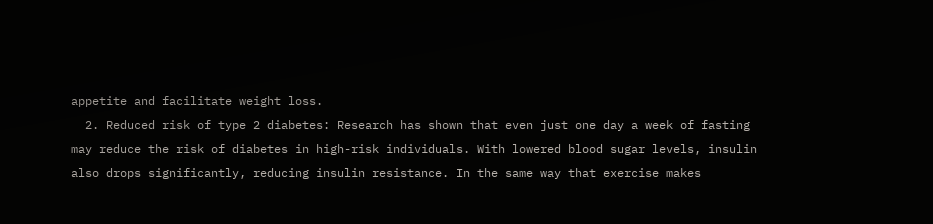appetite and facilitate weight loss.
  2. Reduced risk of type 2 diabetes: Research has shown that even just one day a week of fasting may reduce the risk of diabetes in high-risk individuals. With lowered blood sugar levels, insulin also drops significantly, reducing insulin resistance. In the same way that exercise makes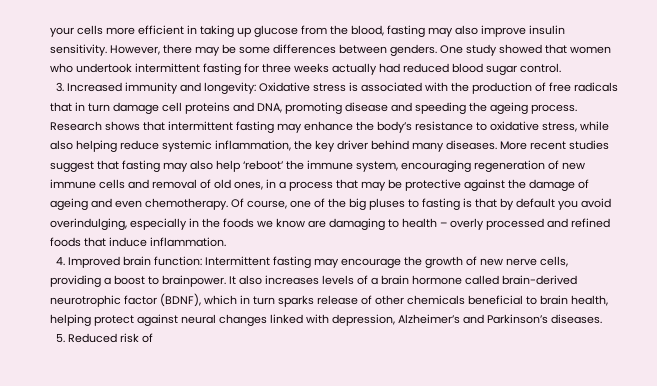your cells more efficient in taking up glucose from the blood, fasting may also improve insulin sensitivity. However, there may be some differences between genders. One study showed that women who undertook intermittent fasting for three weeks actually had reduced blood sugar control.
  3. Increased immunity and longevity: Oxidative stress is associated with the production of free radicals that in turn damage cell proteins and DNA, promoting disease and speeding the ageing process. Research shows that intermittent fasting may enhance the body’s resistance to oxidative stress, while also helping reduce systemic inflammation, the key driver behind many diseases. More recent studies suggest that fasting may also help ‘reboot’ the immune system, encouraging regeneration of new immune cells and removal of old ones, in a process that may be protective against the damage of ageing and even chemotherapy. Of course, one of the big pluses to fasting is that by default you avoid overindulging, especially in the foods we know are damaging to health – overly processed and refined foods that induce inflammation.
  4. Improved brain function: Intermittent fasting may encourage the growth of new nerve cells, providing a boost to brainpower. It also increases levels of a brain hormone called brain-derived neurotrophic factor (BDNF), which in turn sparks release of other chemicals beneficial to brain health, helping protect against neural changes linked with depression, Alzheimer’s and Parkinson’s diseases.
  5. Reduced risk of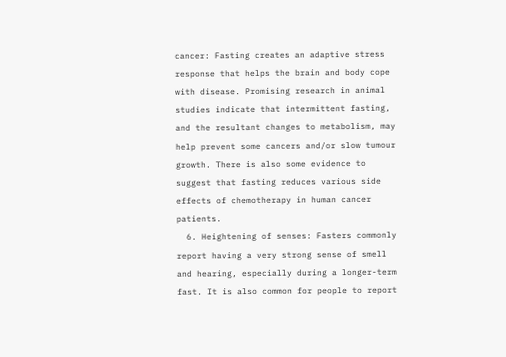cancer: Fasting creates an adaptive stress response that helps the brain and body cope with disease. Promising research in animal studies indicate that intermittent fasting, and the resultant changes to metabolism, may help prevent some cancers and/or slow tumour growth. There is also some evidence to suggest that fasting reduces various side effects of chemotherapy in human cancer patients.
  6. Heightening of senses: Fasters commonly report having a very strong sense of smell and hearing, especially during a longer-term fast. It is also common for people to report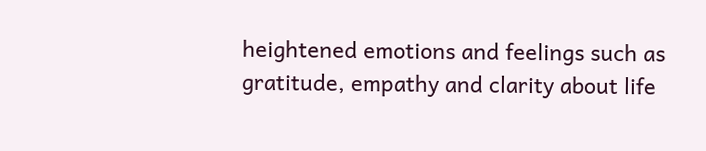heightened emotions and feelings such as gratitude, empathy and clarity about life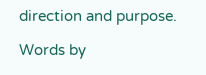direction and purpose.

Words by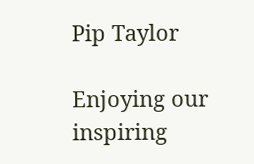Pip Taylor

Enjoying our inspiring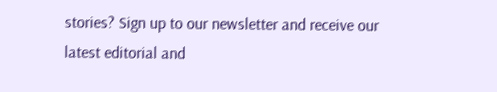stories? Sign up to our newsletter and receive our latest editorial and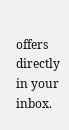offers directly in your inbox.